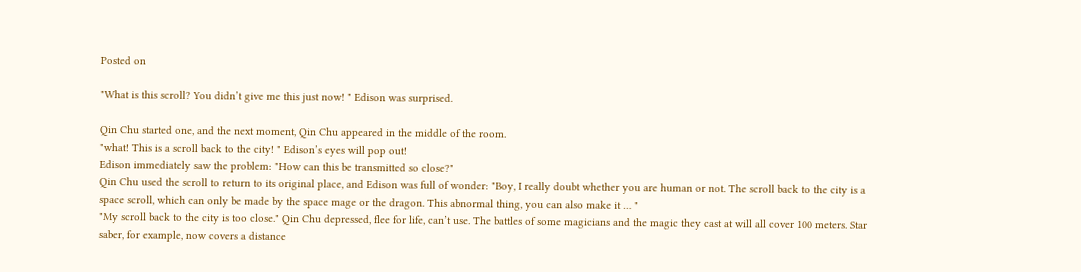Posted on

"What is this scroll? You didn’t give me this just now! " Edison was surprised.

Qin Chu started one, and the next moment, Qin Chu appeared in the middle of the room.
"what! This is a scroll back to the city! " Edison’s eyes will pop out!
Edison immediately saw the problem: "How can this be transmitted so close?"
Qin Chu used the scroll to return to its original place, and Edison was full of wonder: "Boy, I really doubt whether you are human or not. The scroll back to the city is a space scroll, which can only be made by the space mage or the dragon. This abnormal thing, you can also make it … "
"My scroll back to the city is too close." Qin Chu depressed, flee for life, can’t use. The battles of some magicians and the magic they cast at will all cover 100 meters. Star saber, for example, now covers a distance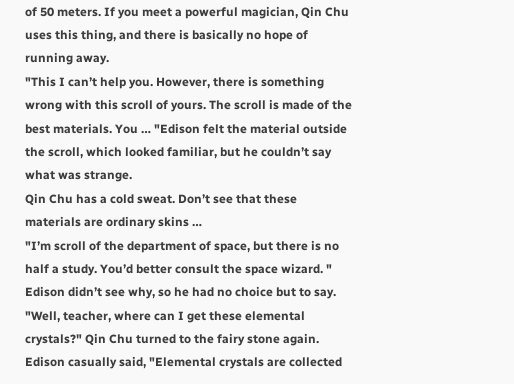of 50 meters. If you meet a powerful magician, Qin Chu uses this thing, and there is basically no hope of running away.
"This I can’t help you. However, there is something wrong with this scroll of yours. The scroll is made of the best materials. You … "Edison felt the material outside the scroll, which looked familiar, but he couldn’t say what was strange.
Qin Chu has a cold sweat. Don’t see that these materials are ordinary skins …
"I’m scroll of the department of space, but there is no half a study. You’d better consult the space wizard. " Edison didn’t see why, so he had no choice but to say.
"Well, teacher, where can I get these elemental crystals?" Qin Chu turned to the fairy stone again.
Edison casually said, "Elemental crystals are collected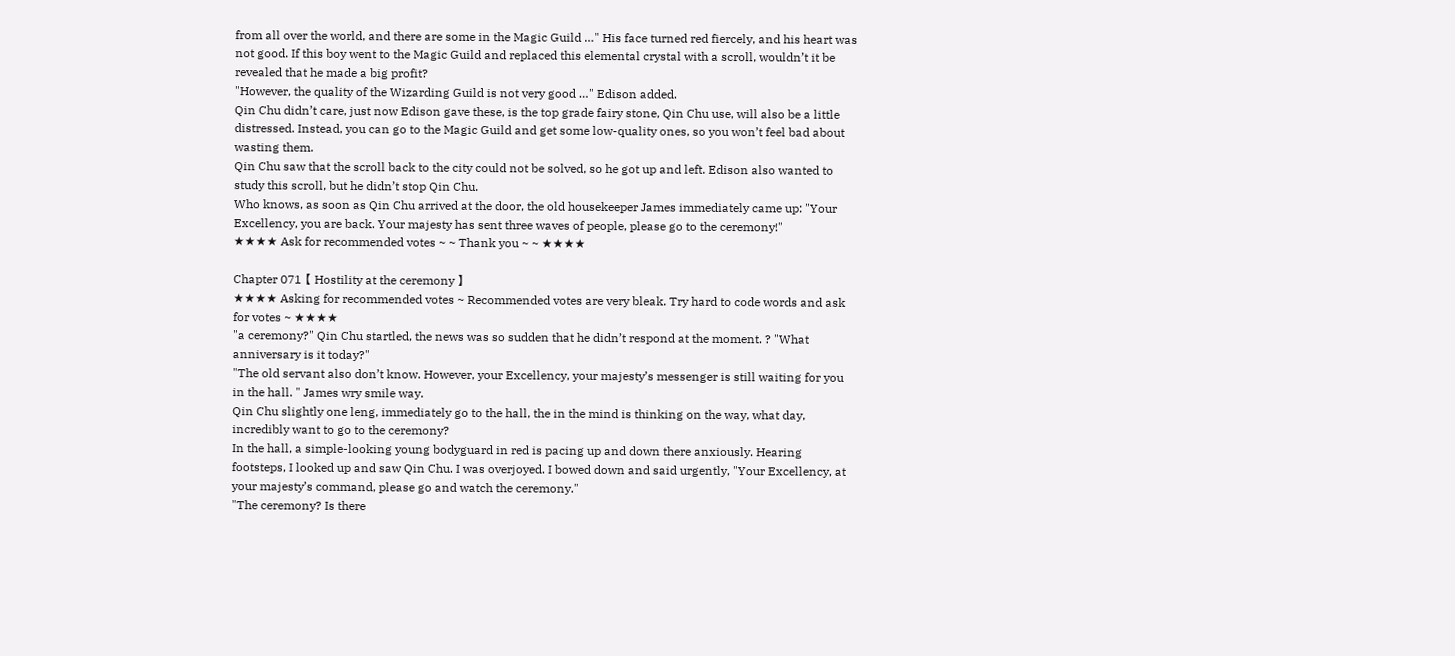from all over the world, and there are some in the Magic Guild …" His face turned red fiercely, and his heart was not good. If this boy went to the Magic Guild and replaced this elemental crystal with a scroll, wouldn’t it be revealed that he made a big profit?
"However, the quality of the Wizarding Guild is not very good …" Edison added.
Qin Chu didn’t care, just now Edison gave these, is the top grade fairy stone, Qin Chu use, will also be a little distressed. Instead, you can go to the Magic Guild and get some low-quality ones, so you won’t feel bad about wasting them.
Qin Chu saw that the scroll back to the city could not be solved, so he got up and left. Edison also wanted to study this scroll, but he didn’t stop Qin Chu.
Who knows, as soon as Qin Chu arrived at the door, the old housekeeper James immediately came up: "Your Excellency, you are back. Your majesty has sent three waves of people, please go to the ceremony!"
★★★★ Ask for recommended votes ~ ~ Thank you ~ ~ ★★★★

Chapter 071 【 Hostility at the ceremony 】
★★★★ Asking for recommended votes ~ Recommended votes are very bleak. Try hard to code words and ask for votes ~ ★★★★
"a ceremony?" Qin Chu startled, the news was so sudden that he didn’t respond at the moment. ? "What anniversary is it today?"
"The old servant also don’t know. However, your Excellency, your majesty’s messenger is still waiting for you in the hall. " James wry smile way.
Qin Chu slightly one leng, immediately go to the hall, the in the mind is thinking on the way, what day, incredibly want to go to the ceremony?
In the hall, a simple-looking young bodyguard in red is pacing up and down there anxiously. Hearing footsteps, I looked up and saw Qin Chu. I was overjoyed. I bowed down and said urgently, "Your Excellency, at your majesty’s command, please go and watch the ceremony."
"The ceremony? Is there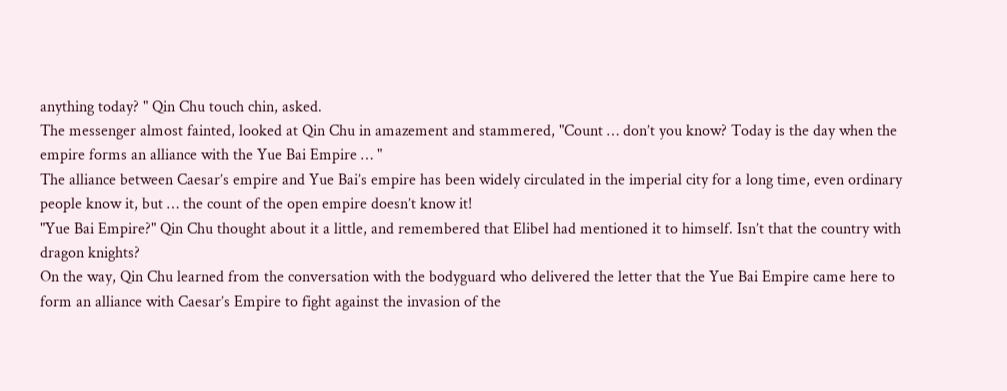anything today? " Qin Chu touch chin, asked.
The messenger almost fainted, looked at Qin Chu in amazement and stammered, "Count … don’t you know? Today is the day when the empire forms an alliance with the Yue Bai Empire … "
The alliance between Caesar’s empire and Yue Bai’s empire has been widely circulated in the imperial city for a long time, even ordinary people know it, but … the count of the open empire doesn’t know it!
"Yue Bai Empire?" Qin Chu thought about it a little, and remembered that Elibel had mentioned it to himself. Isn’t that the country with dragon knights?
On the way, Qin Chu learned from the conversation with the bodyguard who delivered the letter that the Yue Bai Empire came here to form an alliance with Caesar’s Empire to fight against the invasion of the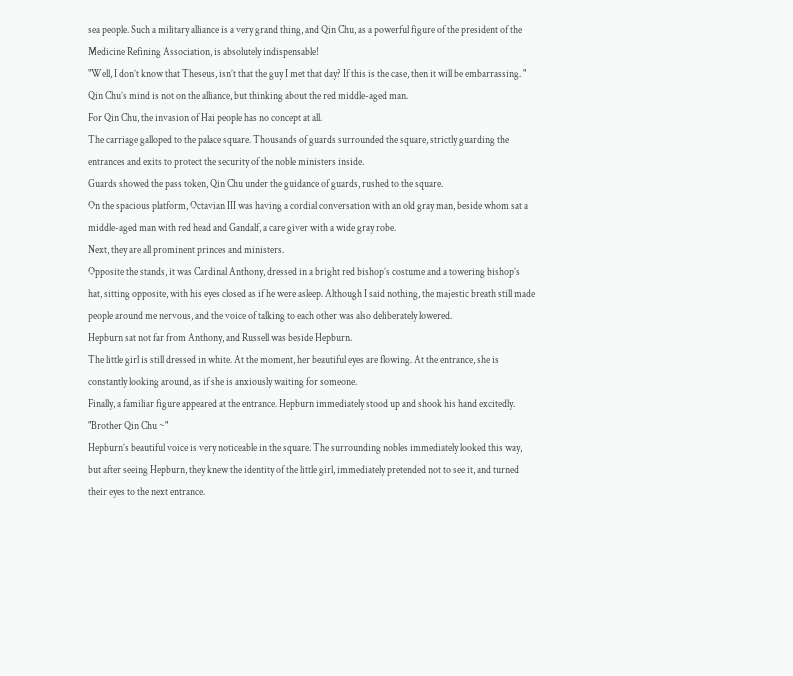sea people. Such a military alliance is a very grand thing, and Qin Chu, as a powerful figure of the president of the Medicine Refining Association, is absolutely indispensable!
"Well, I don’t know that Theseus, isn’t that the guy I met that day? If this is the case, then it will be embarrassing. " Qin Chu’s mind is not on the alliance, but thinking about the red middle-aged man.
For Qin Chu, the invasion of Hai people has no concept at all.
The carriage galloped to the palace square. Thousands of guards surrounded the square, strictly guarding the entrances and exits to protect the security of the noble ministers inside.
Guards showed the pass token, Qin Chu under the guidance of guards, rushed to the square.
On the spacious platform, Octavian III was having a cordial conversation with an old gray man, beside whom sat a middle-aged man with red head and Gandalf, a care giver with a wide gray robe.
Next, they are all prominent princes and ministers.
Opposite the stands, it was Cardinal Anthony, dressed in a bright red bishop’s costume and a towering bishop’s hat, sitting opposite, with his eyes closed as if he were asleep. Although I said nothing, the majestic breath still made people around me nervous, and the voice of talking to each other was also deliberately lowered.
Hepburn sat not far from Anthony, and Russell was beside Hepburn.
The little girl is still dressed in white. At the moment, her beautiful eyes are flowing. At the entrance, she is constantly looking around, as if she is anxiously waiting for someone.
Finally, a familiar figure appeared at the entrance. Hepburn immediately stood up and shook his hand excitedly.
"Brother Qin Chu ~"
Hepburn’s beautiful voice is very noticeable in the square. The surrounding nobles immediately looked this way, but after seeing Hepburn, they knew the identity of the little girl, immediately pretended not to see it, and turned their eyes to the next entrance.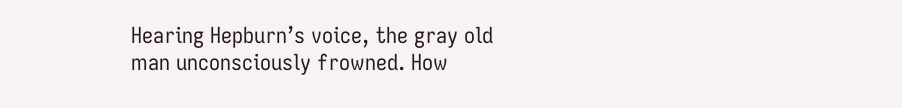Hearing Hepburn’s voice, the gray old man unconsciously frowned. How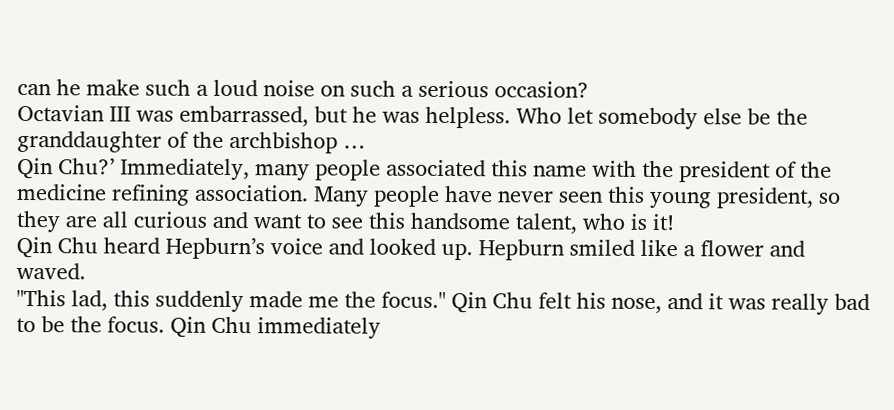can he make such a loud noise on such a serious occasion?
Octavian III was embarrassed, but he was helpless. Who let somebody else be the granddaughter of the archbishop …
Qin Chu?’ Immediately, many people associated this name with the president of the medicine refining association. Many people have never seen this young president, so they are all curious and want to see this handsome talent, who is it!
Qin Chu heard Hepburn’s voice and looked up. Hepburn smiled like a flower and waved.
"This lad, this suddenly made me the focus." Qin Chu felt his nose, and it was really bad to be the focus. Qin Chu immediately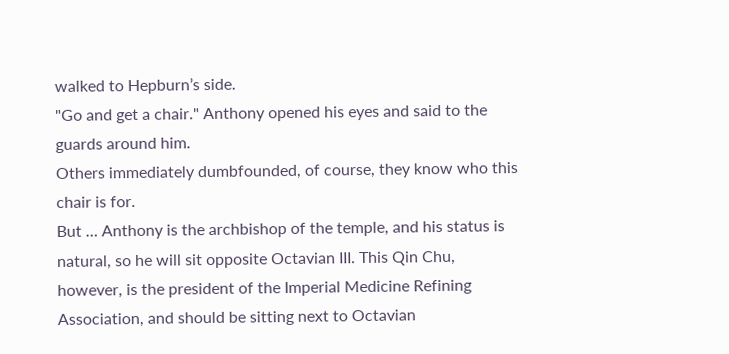walked to Hepburn’s side.
"Go and get a chair." Anthony opened his eyes and said to the guards around him.
Others immediately dumbfounded, of course, they know who this chair is for.
But … Anthony is the archbishop of the temple, and his status is natural, so he will sit opposite Octavian III. This Qin Chu, however, is the president of the Imperial Medicine Refining Association, and should be sitting next to Octavian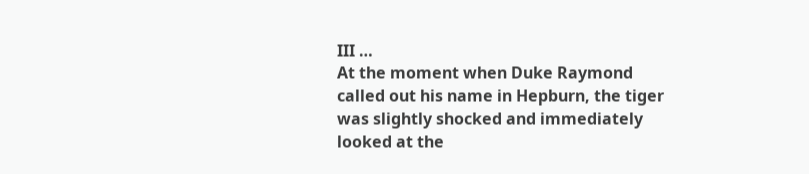III …
At the moment when Duke Raymond called out his name in Hepburn, the tiger was slightly shocked and immediately looked at the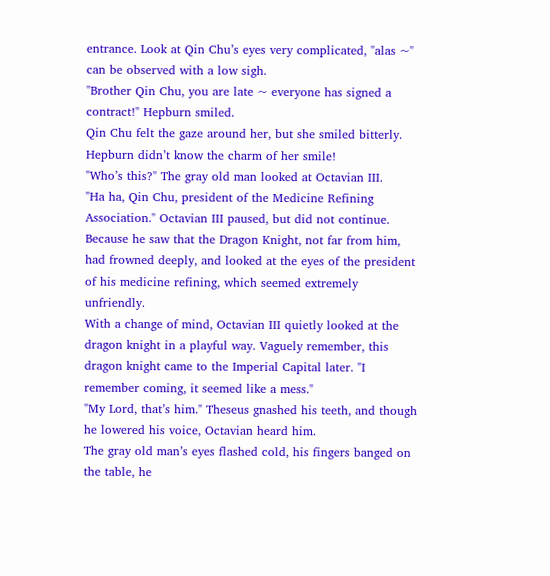entrance. Look at Qin Chu’s eyes very complicated, "alas ~" can be observed with a low sigh.
"Brother Qin Chu, you are late ~ everyone has signed a contract!" Hepburn smiled.
Qin Chu felt the gaze around her, but she smiled bitterly. Hepburn didn’t know the charm of her smile!
"Who’s this?" The gray old man looked at Octavian III.
"Ha ha, Qin Chu, president of the Medicine Refining Association." Octavian III paused, but did not continue.
Because he saw that the Dragon Knight, not far from him, had frowned deeply, and looked at the eyes of the president of his medicine refining, which seemed extremely unfriendly.
With a change of mind, Octavian III quietly looked at the dragon knight in a playful way. Vaguely remember, this dragon knight came to the Imperial Capital later. "I remember coming, it seemed like a mess."
"My Lord, that’s him." Theseus gnashed his teeth, and though he lowered his voice, Octavian heard him.
The gray old man’s eyes flashed cold, his fingers banged on the table, he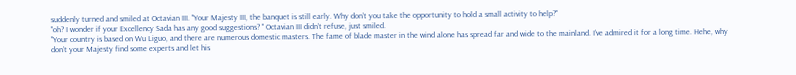suddenly turned and smiled at Octavian III. "Your Majesty III, the banquet is still early. Why don’t you take the opportunity to hold a small activity to help?"
"oh? I wonder if your Excellency Sada has any good suggestions? " Octavian III didn’t refuse, just smiled.
"Your country is based on Wu Liguo, and there are numerous domestic masters. The fame of blade master in the wind alone has spread far and wide to the mainland. I’ve admired it for a long time. Hehe, why don’t your Majesty find some experts and let his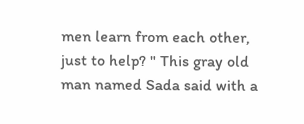men learn from each other, just to help? " This gray old man named Sada said with a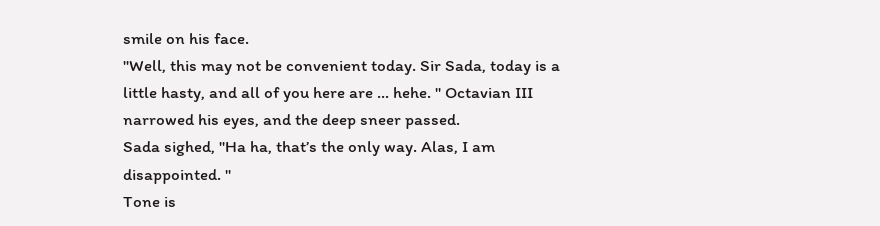smile on his face.
"Well, this may not be convenient today. Sir Sada, today is a little hasty, and all of you here are … hehe. " Octavian III narrowed his eyes, and the deep sneer passed.
Sada sighed, "Ha ha, that’s the only way. Alas, I am disappointed. "
Tone is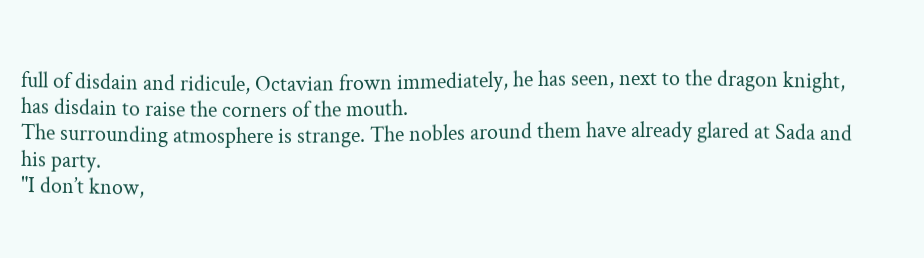full of disdain and ridicule, Octavian frown immediately, he has seen, next to the dragon knight, has disdain to raise the corners of the mouth.
The surrounding atmosphere is strange. The nobles around them have already glared at Sada and his party.
"I don’t know,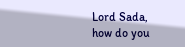Lord Sada, how do you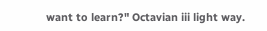want to learn?" Octavian iii light way.